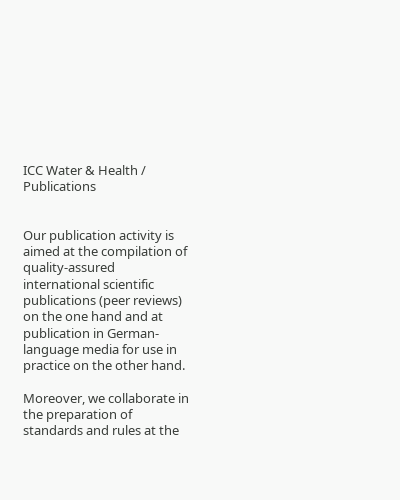ICC Water & Health / Publications


Our publication activity is aimed at the compilation of quality-assured international scientific publications (peer reviews) on the one hand and at publication in German-language media for use in practice on the other hand.

Moreover, we collaborate in the preparation of standards and rules at the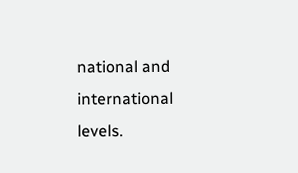national and international levels.